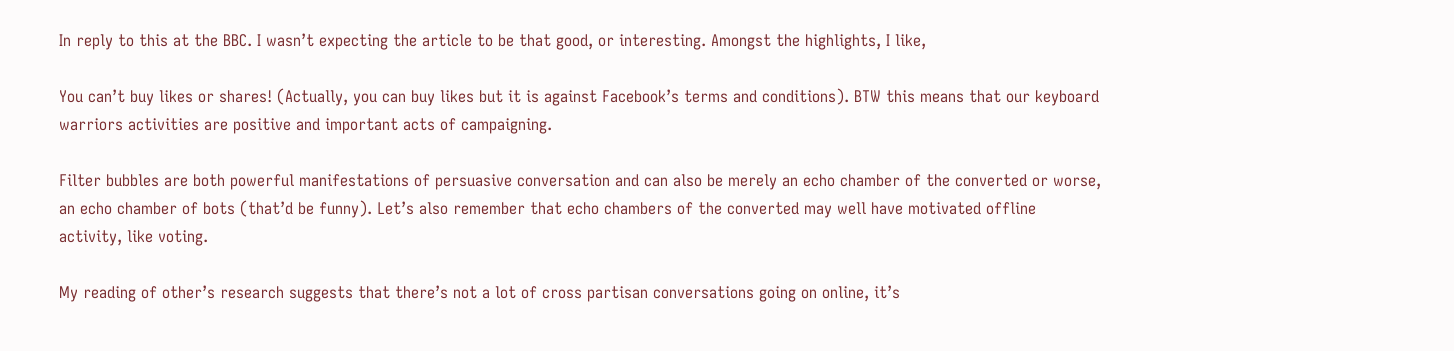In reply to this at the BBC. I wasn’t expecting the article to be that good, or interesting. Amongst the highlights, I like,

You can’t buy likes or shares! (Actually, you can buy likes but it is against Facebook’s terms and conditions). BTW this means that our keyboard warriors activities are positive and important acts of campaigning.

Filter bubbles are both powerful manifestations of persuasive conversation and can also be merely an echo chamber of the converted or worse, an echo chamber of bots (that’d be funny). Let’s also remember that echo chambers of the converted may well have motivated offline activity, like voting.

My reading of other’s research suggests that there’s not a lot of cross partisan conversations going on online, it’s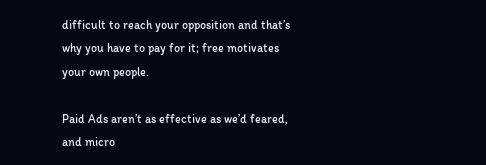difficult to reach your opposition and that’s why you have to pay for it; free motivates your own people.

Paid Ads aren’t as effective as we’d feared, and micro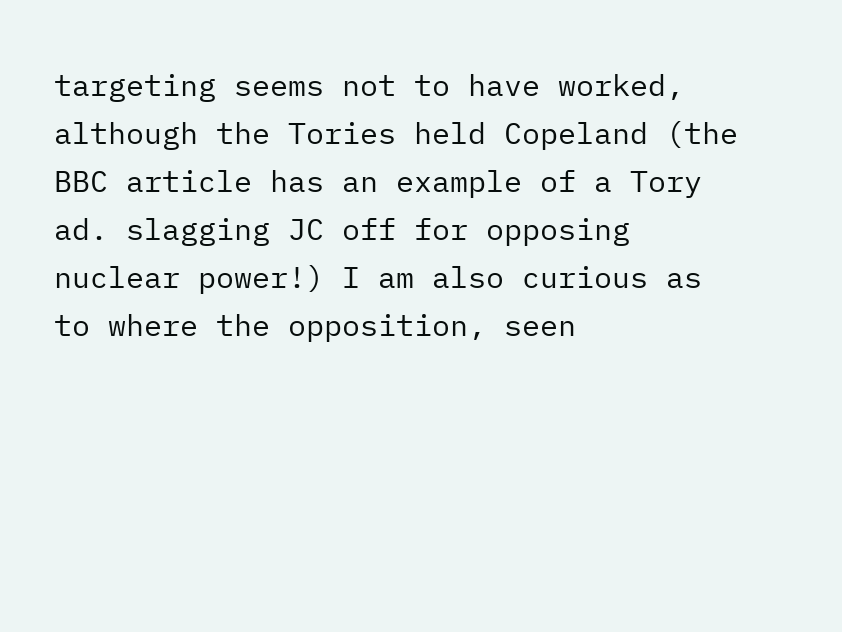targeting seems not to have worked, although the Tories held Copeland (the BBC article has an example of a Tory ad. slagging JC off for opposing nuclear power!) I am also curious as to where the opposition, seen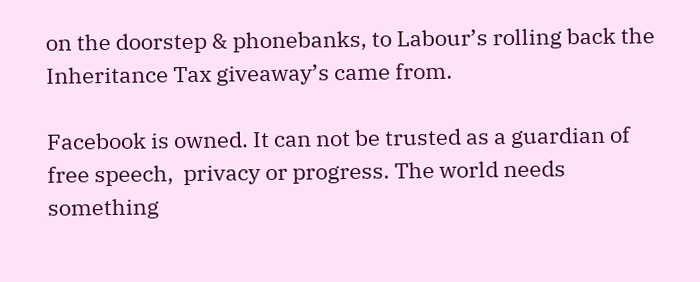on the doorstep & phonebanks, to Labour’s rolling back the Inheritance Tax giveaway’s came from.

Facebook is owned. It can not be trusted as a guardian of free speech,  privacy or progress. The world needs something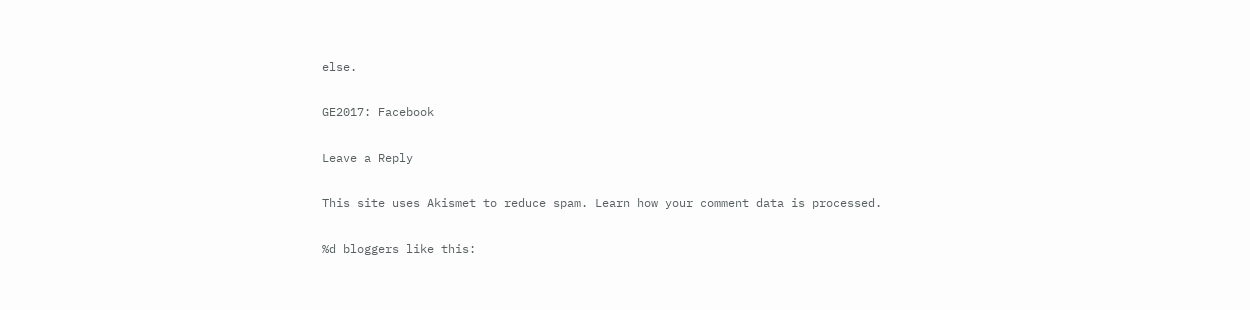else.

GE2017: Facebook

Leave a Reply

This site uses Akismet to reduce spam. Learn how your comment data is processed.

%d bloggers like this: